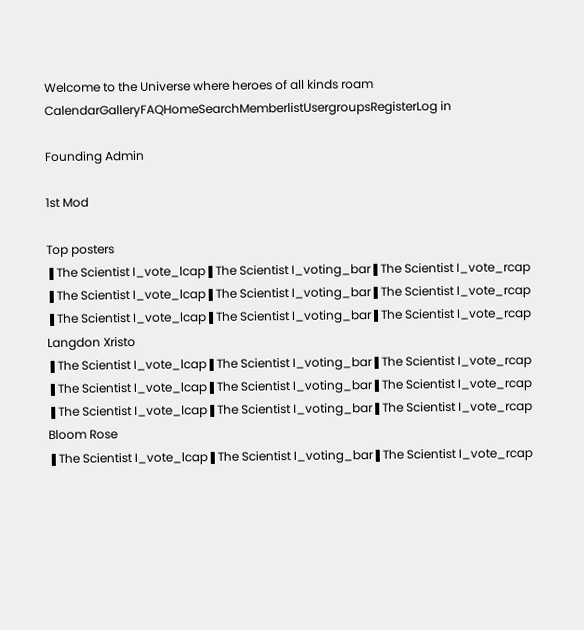Welcome to the Universe where heroes of all kinds roam
CalendarGalleryFAQHomeSearchMemberlistUsergroupsRegisterLog in

Founding Admin

1st Mod

Top posters
❚The Scientist I_vote_lcap❚The Scientist I_voting_bar❚The Scientist I_vote_rcap
❚The Scientist I_vote_lcap❚The Scientist I_voting_bar❚The Scientist I_vote_rcap
❚The Scientist I_vote_lcap❚The Scientist I_voting_bar❚The Scientist I_vote_rcap
Langdon Xristo
❚The Scientist I_vote_lcap❚The Scientist I_voting_bar❚The Scientist I_vote_rcap
❚The Scientist I_vote_lcap❚The Scientist I_voting_bar❚The Scientist I_vote_rcap
❚The Scientist I_vote_lcap❚The Scientist I_voting_bar❚The Scientist I_vote_rcap
Bloom Rose
❚The Scientist I_vote_lcap❚The Scientist I_voting_bar❚The Scientist I_vote_rcap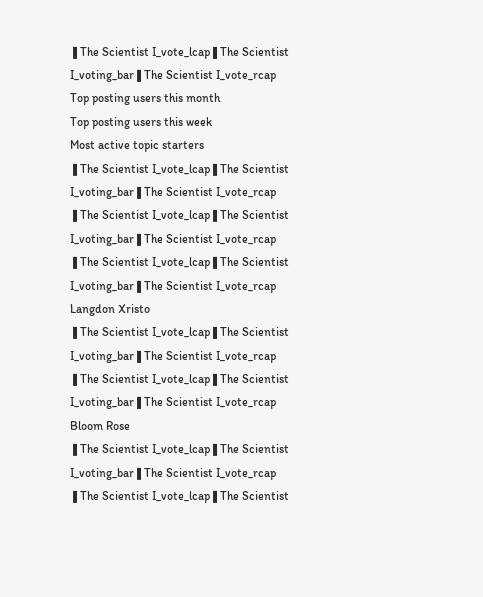❚The Scientist I_vote_lcap❚The Scientist I_voting_bar❚The Scientist I_vote_rcap
Top posting users this month
Top posting users this week
Most active topic starters
❚The Scientist I_vote_lcap❚The Scientist I_voting_bar❚The Scientist I_vote_rcap
❚The Scientist I_vote_lcap❚The Scientist I_voting_bar❚The Scientist I_vote_rcap
❚The Scientist I_vote_lcap❚The Scientist I_voting_bar❚The Scientist I_vote_rcap
Langdon Xristo
❚The Scientist I_vote_lcap❚The Scientist I_voting_bar❚The Scientist I_vote_rcap
❚The Scientist I_vote_lcap❚The Scientist I_voting_bar❚The Scientist I_vote_rcap
Bloom Rose
❚The Scientist I_vote_lcap❚The Scientist I_voting_bar❚The Scientist I_vote_rcap
❚The Scientist I_vote_lcap❚The Scientist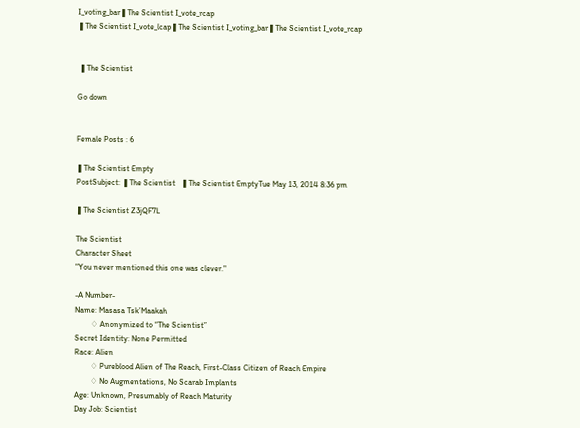I_voting_bar❚The Scientist I_vote_rcap
❚The Scientist I_vote_lcap❚The Scientist I_voting_bar❚The Scientist I_vote_rcap


 ❚The Scientist

Go down


Female Posts : 6

❚The Scientist Empty
PostSubject: ❚The Scientist   ❚The Scientist EmptyTue May 13, 2014 8:36 pm

❚The Scientist Z3jQF7L

The Scientist
Character Sheet
"You never mentioned this one was clever."

-A Number-
Name: Masasa Tsk’Maakah
        ♢ Anonymized to “The Scientist”
Secret Identity: None Permitted
Race: Alien
        ♢ Pureblood Alien of The Reach, First-Class Citizen of Reach Empire
        ♢ No Augmentations, No Scarab Implants
Age: Unknown, Presumably of Reach Maturity
Day Job: Scientist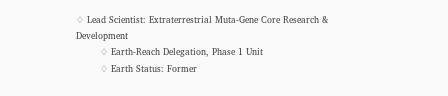♢ Lead Scientist: Extraterrestrial Muta-Gene Core Research & Development
        ♢ Earth-Reach Delegation, Phase 1 Unit
        ♢ Earth Status: Former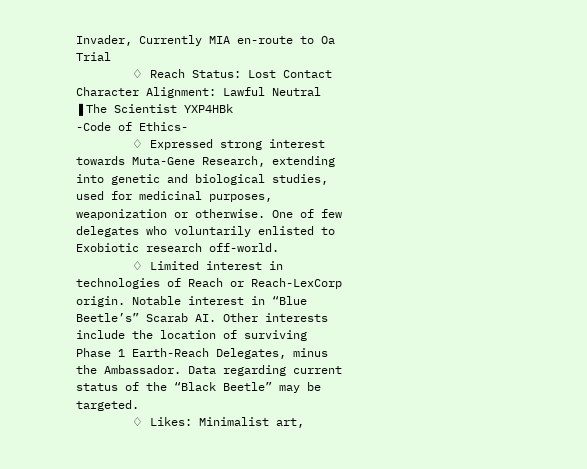Invader, Currently MIA en-route to Oa Trial
        ♢ Reach Status: Lost Contact
Character Alignment: Lawful Neutral
❚The Scientist YXP4HBk
-Code of Ethics-
        ♢ Expressed strong interest towards Muta-Gene Research, extending into genetic and biological studies, used for medicinal purposes, weaponization or otherwise. One of few delegates who voluntarily enlisted to Exobiotic research off-world.
        ♢ Limited interest in technologies of Reach or Reach-LexCorp origin. Notable interest in “Blue Beetle’s” Scarab AI. Other interests include the location of surviving Phase 1 Earth-Reach Delegates, minus the Ambassador. Data regarding current status of the “Black Beetle” may be targeted.
        ♢ Likes: Minimalist art,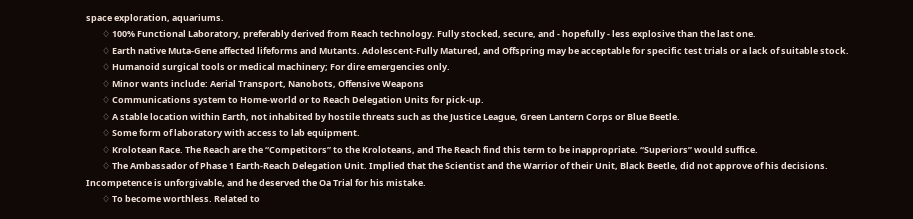space exploration, aquariums.
        ♢ 100% Functional Laboratory, preferably derived from Reach technology. Fully stocked, secure, and - hopefully - less explosive than the last one.
        ♢ Earth native Muta-Gene affected lifeforms and Mutants. Adolescent-Fully Matured, and Offspring may be acceptable for specific test trials or a lack of suitable stock.
        ♢ Humanoid surgical tools or medical machinery; For dire emergencies only.
        ♢ Minor wants include: Aerial Transport, Nanobots, Offensive Weapons
        ♢ Communications system to Home-world or to Reach Delegation Units for pick-up.
        ♢ A stable location within Earth, not inhabited by hostile threats such as the Justice League, Green Lantern Corps or Blue Beetle.
        ♢ Some form of laboratory with access to lab equipment.
        ♢ Krolotean Race. The Reach are the “Competitors” to the Kroloteans, and The Reach find this term to be inappropriate. “Superiors” would suffice.
        ♢ The Ambassador of Phase 1 Earth-Reach Delegation Unit. Implied that the Scientist and the Warrior of their Unit, Black Beetle, did not approve of his decisions. Incompetence is unforgivable, and he deserved the Oa Trial for his mistake.
        ♢ To become worthless. Related to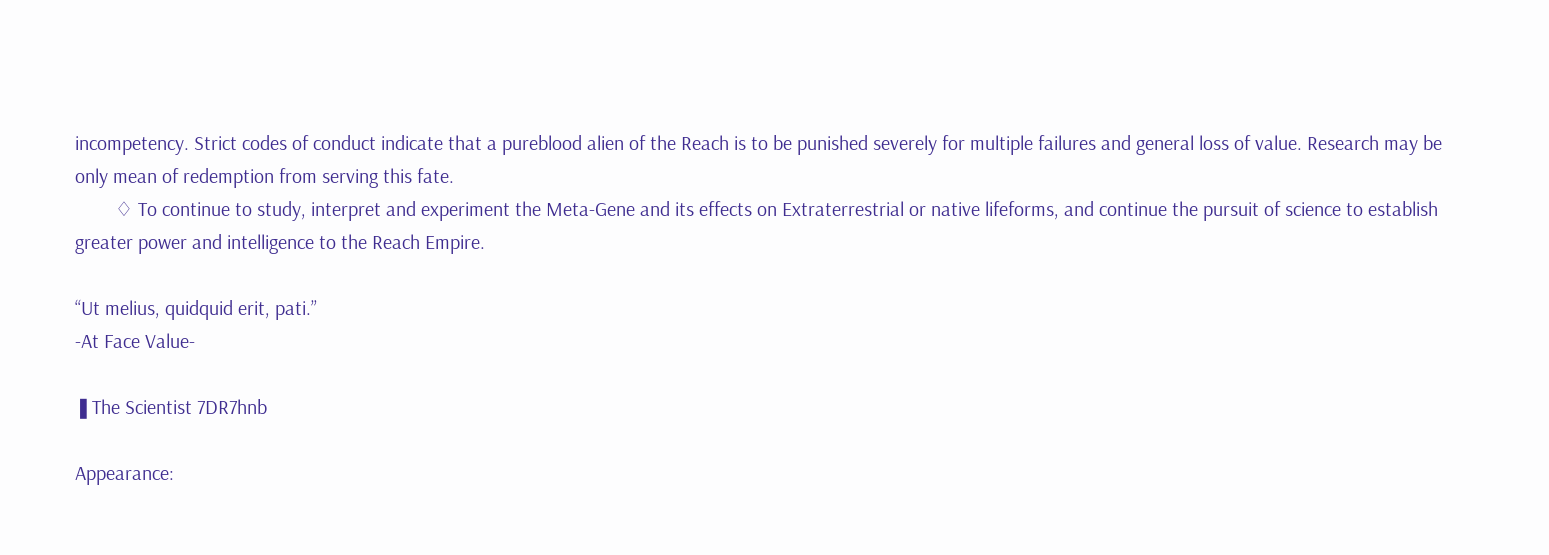incompetency. Strict codes of conduct indicate that a pureblood alien of the Reach is to be punished severely for multiple failures and general loss of value. Research may be only mean of redemption from serving this fate.
        ♢ To continue to study, interpret and experiment the Meta-Gene and its effects on Extraterrestrial or native lifeforms, and continue the pursuit of science to establish greater power and intelligence to the Reach Empire.

“Ut melius, quidquid erit, pati.”
-At Face Value-

❚The Scientist 7DR7hnb

Appearance: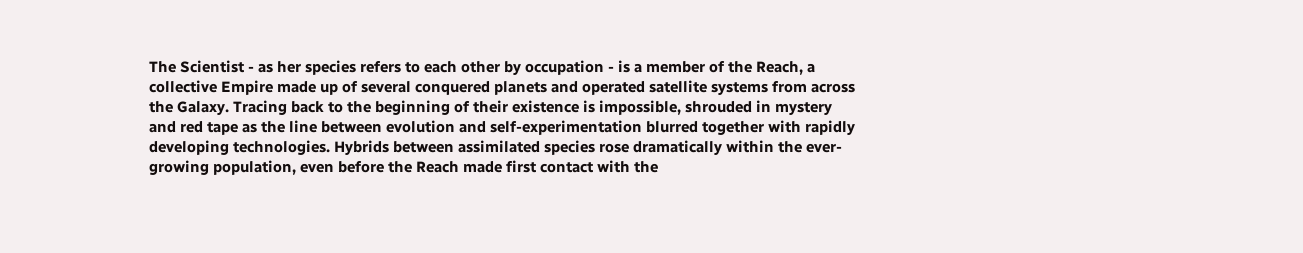The Scientist - as her species refers to each other by occupation - is a member of the Reach, a collective Empire made up of several conquered planets and operated satellite systems from across the Galaxy. Tracing back to the beginning of their existence is impossible, shrouded in mystery and red tape as the line between evolution and self-experimentation blurred together with rapidly developing technologies. Hybrids between assimilated species rose dramatically within the ever-growing population, even before the Reach made first contact with the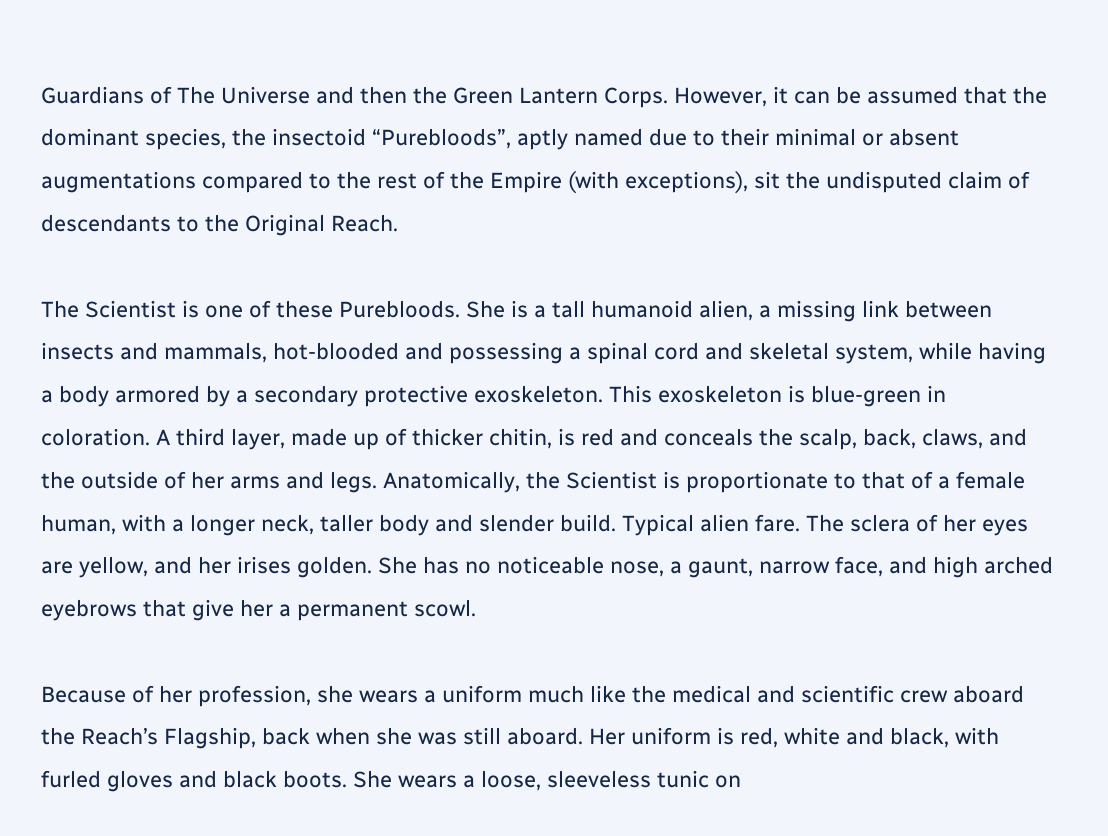Guardians of The Universe and then the Green Lantern Corps. However, it can be assumed that the dominant species, the insectoid “Purebloods”, aptly named due to their minimal or absent augmentations compared to the rest of the Empire (with exceptions), sit the undisputed claim of descendants to the Original Reach.

The Scientist is one of these Purebloods. She is a tall humanoid alien, a missing link between insects and mammals, hot-blooded and possessing a spinal cord and skeletal system, while having a body armored by a secondary protective exoskeleton. This exoskeleton is blue-green in coloration. A third layer, made up of thicker chitin, is red and conceals the scalp, back, claws, and the outside of her arms and legs. Anatomically, the Scientist is proportionate to that of a female human, with a longer neck, taller body and slender build. Typical alien fare. The sclera of her eyes are yellow, and her irises golden. She has no noticeable nose, a gaunt, narrow face, and high arched eyebrows that give her a permanent scowl.

Because of her profession, she wears a uniform much like the medical and scientific crew aboard the Reach’s Flagship, back when she was still aboard. Her uniform is red, white and black, with furled gloves and black boots. She wears a loose, sleeveless tunic on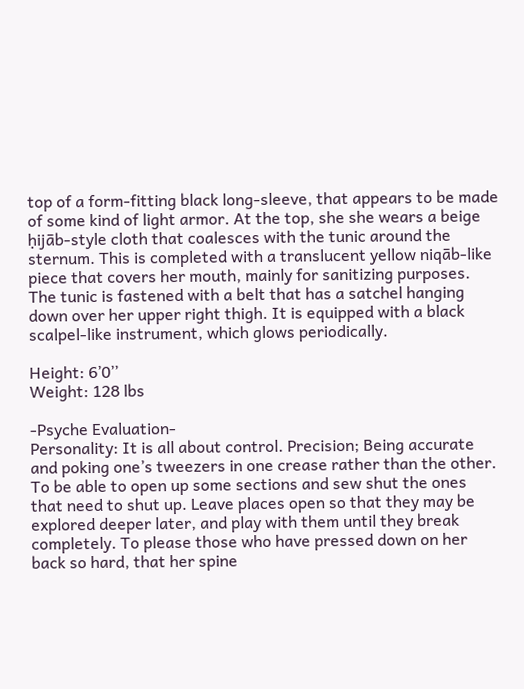top of a form-fitting black long-sleeve, that appears to be made of some kind of light armor. At the top, she she wears a beige ḥijāb-style cloth that coalesces with the tunic around the sternum. This is completed with a translucent yellow niqāb-like piece that covers her mouth, mainly for sanitizing purposes. The tunic is fastened with a belt that has a satchel hanging down over her upper right thigh. It is equipped with a black scalpel-like instrument, which glows periodically.

Height: 6’0’’
Weight: 128 lbs

-Psyche Evaluation-
Personality: It is all about control. Precision; Being accurate and poking one’s tweezers in one crease rather than the other. To be able to open up some sections and sew shut the ones that need to shut up. Leave places open so that they may be explored deeper later, and play with them until they break completely. To please those who have pressed down on her back so hard, that her spine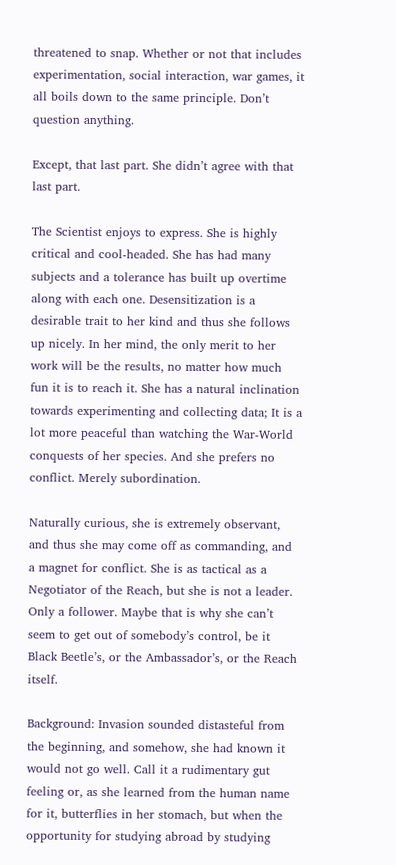threatened to snap. Whether or not that includes experimentation, social interaction, war games, it all boils down to the same principle. Don’t question anything.

Except, that last part. She didn’t agree with that last part.

The Scientist enjoys to express. She is highly critical and cool-headed. She has had many subjects and a tolerance has built up overtime along with each one. Desensitization is a desirable trait to her kind and thus she follows up nicely. In her mind, the only merit to her work will be the results, no matter how much fun it is to reach it. She has a natural inclination towards experimenting and collecting data; It is a lot more peaceful than watching the War-World conquests of her species. And she prefers no conflict. Merely subordination.

Naturally curious, she is extremely observant, and thus she may come off as commanding, and a magnet for conflict. She is as tactical as a Negotiator of the Reach, but she is not a leader. Only a follower. Maybe that is why she can’t seem to get out of somebody’s control, be it Black Beetle’s, or the Ambassador’s, or the Reach itself.

Background: Invasion sounded distasteful from the beginning, and somehow, she had known it would not go well. Call it a rudimentary gut feeling or, as she learned from the human name for it, butterflies in her stomach, but when the opportunity for studying abroad by studying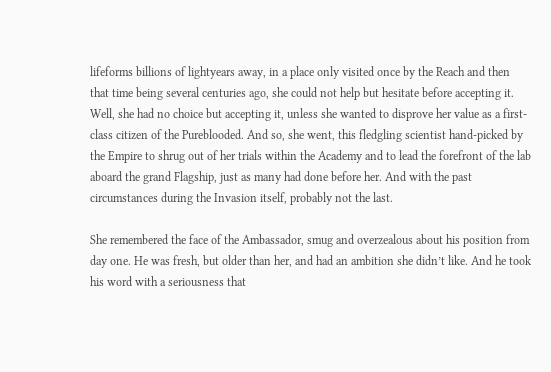lifeforms billions of lightyears away, in a place only visited once by the Reach and then that time being several centuries ago, she could not help but hesitate before accepting it. Well, she had no choice but accepting it, unless she wanted to disprove her value as a first-class citizen of the Pureblooded. And so, she went, this fledgling scientist hand-picked by the Empire to shrug out of her trials within the Academy and to lead the forefront of the lab aboard the grand Flagship, just as many had done before her. And with the past circumstances during the Invasion itself, probably not the last.

She remembered the face of the Ambassador, smug and overzealous about his position from day one. He was fresh, but older than her, and had an ambition she didn’t like. And he took his word with a seriousness that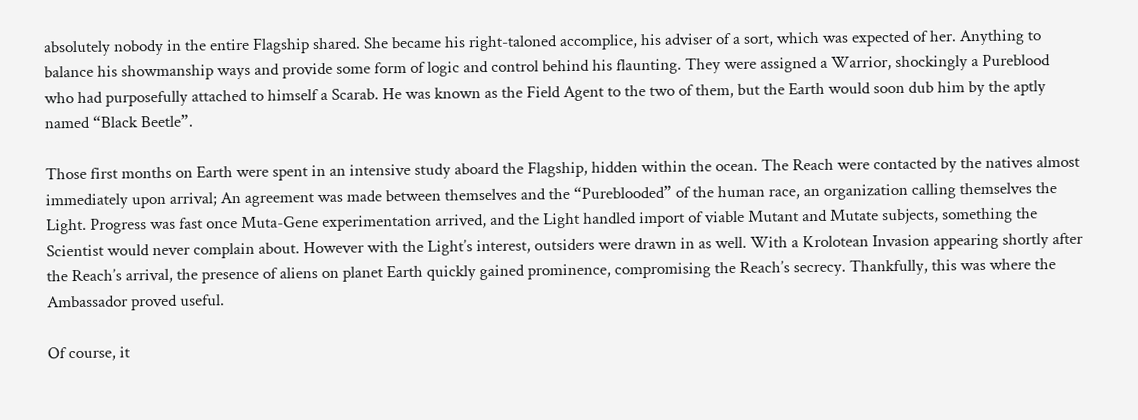absolutely nobody in the entire Flagship shared. She became his right-taloned accomplice, his adviser of a sort, which was expected of her. Anything to balance his showmanship ways and provide some form of logic and control behind his flaunting. They were assigned a Warrior, shockingly a Pureblood who had purposefully attached to himself a Scarab. He was known as the Field Agent to the two of them, but the Earth would soon dub him by the aptly named “Black Beetle”.

Those first months on Earth were spent in an intensive study aboard the Flagship, hidden within the ocean. The Reach were contacted by the natives almost immediately upon arrival; An agreement was made between themselves and the “Pureblooded” of the human race, an organization calling themselves the Light. Progress was fast once Muta-Gene experimentation arrived, and the Light handled import of viable Mutant and Mutate subjects, something the Scientist would never complain about. However with the Light’s interest, outsiders were drawn in as well. With a Krolotean Invasion appearing shortly after the Reach’s arrival, the presence of aliens on planet Earth quickly gained prominence, compromising the Reach’s secrecy. Thankfully, this was where the Ambassador proved useful.

Of course, it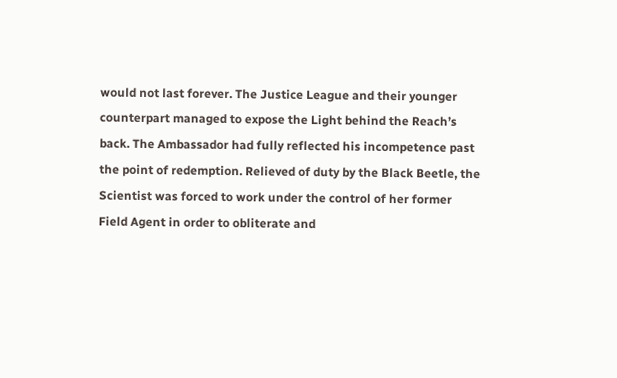would not last forever. The Justice League and their younger counterpart managed to expose the Light behind the Reach’s back. The Ambassador had fully reflected his incompetence past the point of redemption. Relieved of duty by the Black Beetle, the Scientist was forced to work under the control of her former Field Agent in order to obliterate and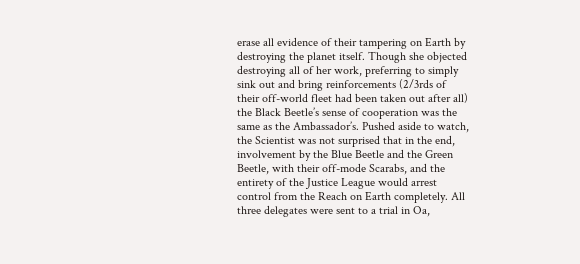erase all evidence of their tampering on Earth by destroying the planet itself. Though she objected destroying all of her work, preferring to simply sink out and bring reinforcements (2/3rds of their off-world fleet had been taken out after all) the Black Beetle’s sense of cooperation was the same as the Ambassador’s. Pushed aside to watch, the Scientist was not surprised that in the end, involvement by the Blue Beetle and the Green Beetle, with their off-mode Scarabs, and the entirety of the Justice League would arrest control from the Reach on Earth completely. All three delegates were sent to a trial in Oa,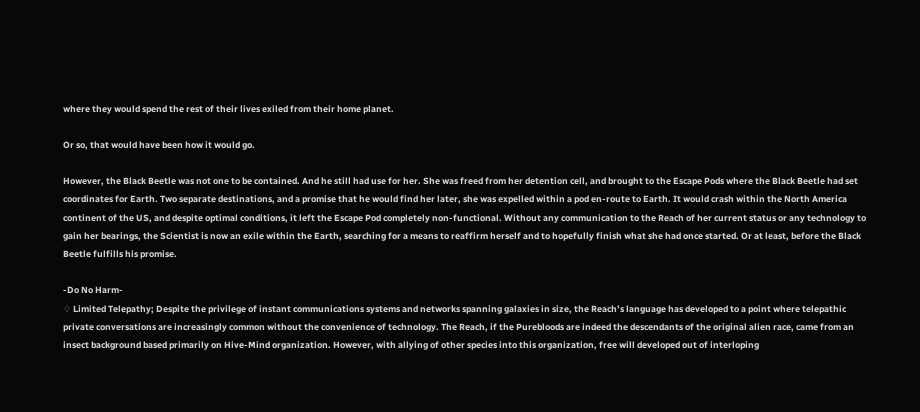where they would spend the rest of their lives exiled from their home planet.

Or so, that would have been how it would go.

However, the Black Beetle was not one to be contained. And he still had use for her. She was freed from her detention cell, and brought to the Escape Pods where the Black Beetle had set coordinates for Earth. Two separate destinations, and a promise that he would find her later, she was expelled within a pod en-route to Earth. It would crash within the North America continent of the US, and despite optimal conditions, it left the Escape Pod completely non-functional. Without any communication to the Reach of her current status or any technology to gain her bearings, the Scientist is now an exile within the Earth, searching for a means to reaffirm herself and to hopefully finish what she had once started. Or at least, before the Black Beetle fulfills his promise.

-Do No Harm-
♢ Limited Telepathy; Despite the privilege of instant communications systems and networks spanning galaxies in size, the Reach’s language has developed to a point where telepathic private conversations are increasingly common without the convenience of technology. The Reach, if the Purebloods are indeed the descendants of the original alien race, came from an insect background based primarily on Hive-Mind organization. However, with allying of other species into this organization, free will developed out of interloping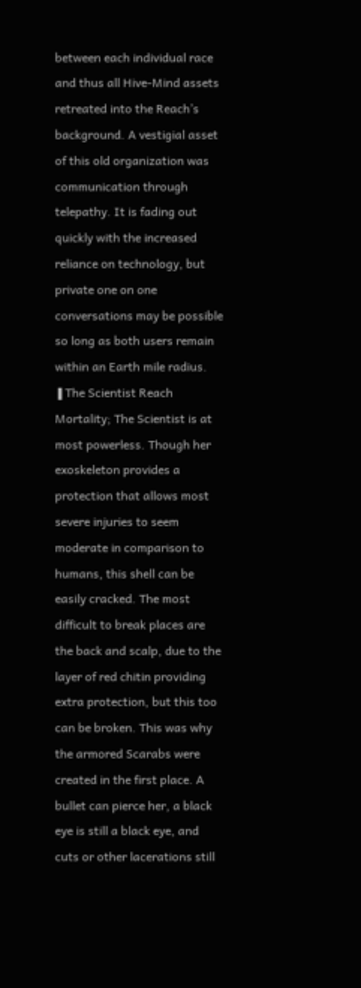between each individual race and thus all Hive-Mind assets retreated into the Reach’s background. A vestigial asset of this old organization was communication through telepathy. It is fading out quickly with the increased reliance on technology, but private one on one conversations may be possible so long as both users remain within an Earth mile radius.
❚The Scientist Reach
Mortality; The Scientist is at most powerless. Though her exoskeleton provides a protection that allows most severe injuries to seem moderate in comparison to humans, this shell can be easily cracked. The most difficult to break places are the back and scalp, due to the layer of red chitin providing extra protection, but this too can be broken. This was why the armored Scarabs were created in the first place. A bullet can pierce her, a black eye is still a black eye, and cuts or other lacerations still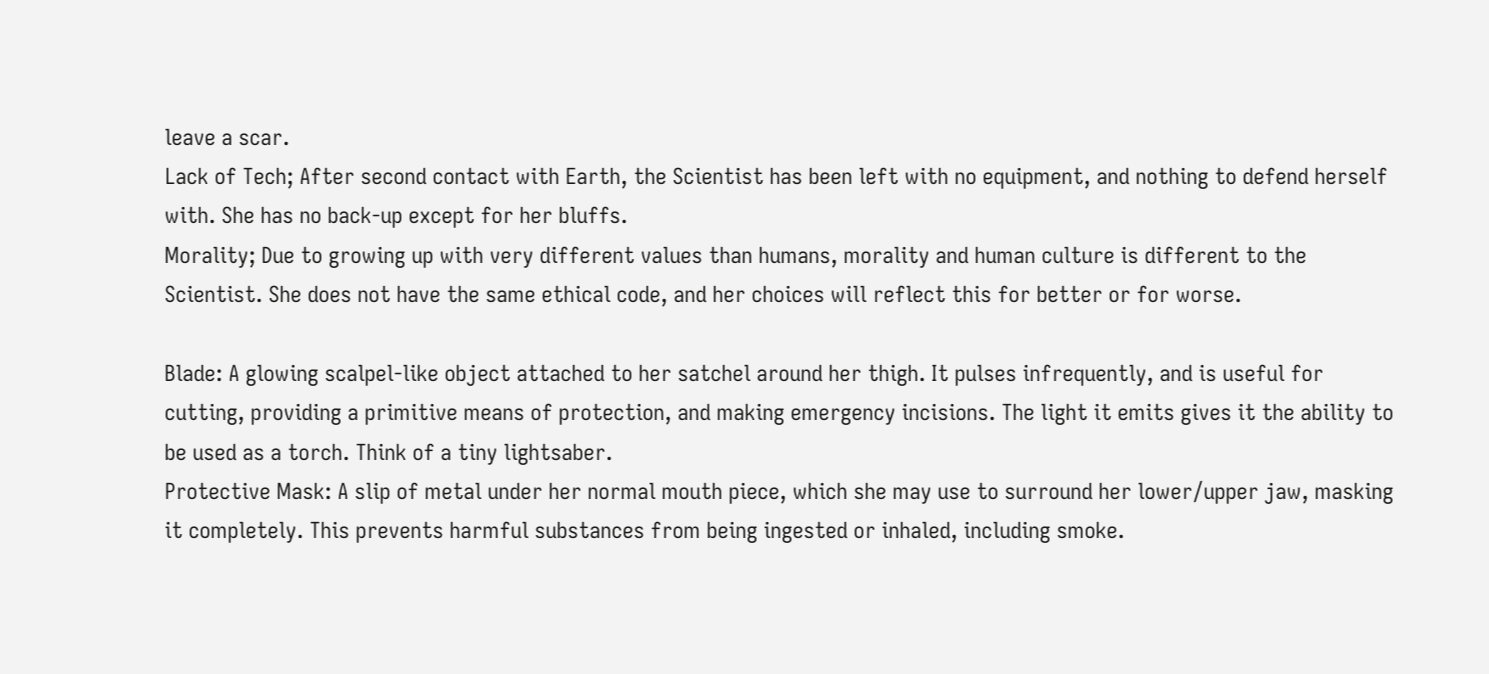leave a scar.
Lack of Tech; After second contact with Earth, the Scientist has been left with no equipment, and nothing to defend herself with. She has no back-up except for her bluffs.
Morality; Due to growing up with very different values than humans, morality and human culture is different to the Scientist. She does not have the same ethical code, and her choices will reflect this for better or for worse.

Blade: A glowing scalpel-like object attached to her satchel around her thigh. It pulses infrequently, and is useful for cutting, providing a primitive means of protection, and making emergency incisions. The light it emits gives it the ability to be used as a torch. Think of a tiny lightsaber.
Protective Mask: A slip of metal under her normal mouth piece, which she may use to surround her lower/upper jaw, masking it completely. This prevents harmful substances from being ingested or inhaled, including smoke.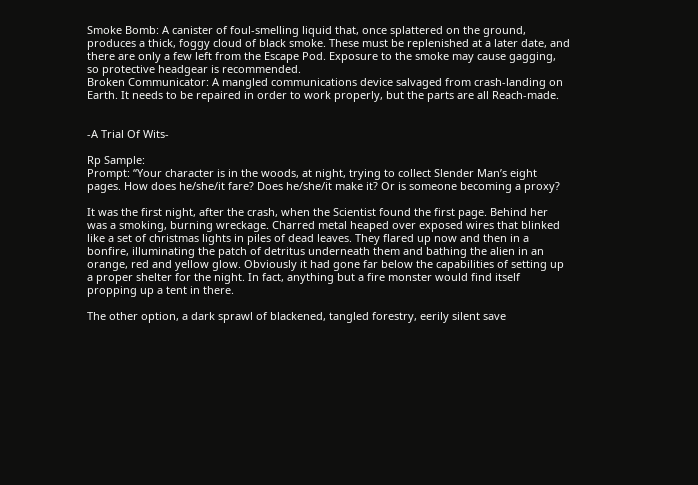Smoke Bomb: A canister of foul-smelling liquid that, once splattered on the ground, produces a thick, foggy cloud of black smoke. These must be replenished at a later date, and there are only a few left from the Escape Pod. Exposure to the smoke may cause gagging, so protective headgear is recommended.
Broken Communicator: A mangled communications device salvaged from crash-landing on Earth. It needs to be repaired in order to work properly, but the parts are all Reach-made.


-A Trial Of Wits-

Rp Sample:
Prompt: “Your character is in the woods, at night, trying to collect Slender Man’s eight pages. How does he/she/it fare? Does he/she/it make it? Or is someone becoming a proxy?

It was the first night, after the crash, when the Scientist found the first page. Behind her was a smoking, burning wreckage. Charred metal heaped over exposed wires that blinked like a set of christmas lights in piles of dead leaves. They flared up now and then in a bonfire, illuminating the patch of detritus underneath them and bathing the alien in an orange, red and yellow glow. Obviously it had gone far below the capabilities of setting up a proper shelter for the night. In fact, anything but a fire monster would find itself propping up a tent in there.

The other option, a dark sprawl of blackened, tangled forestry, eerily silent save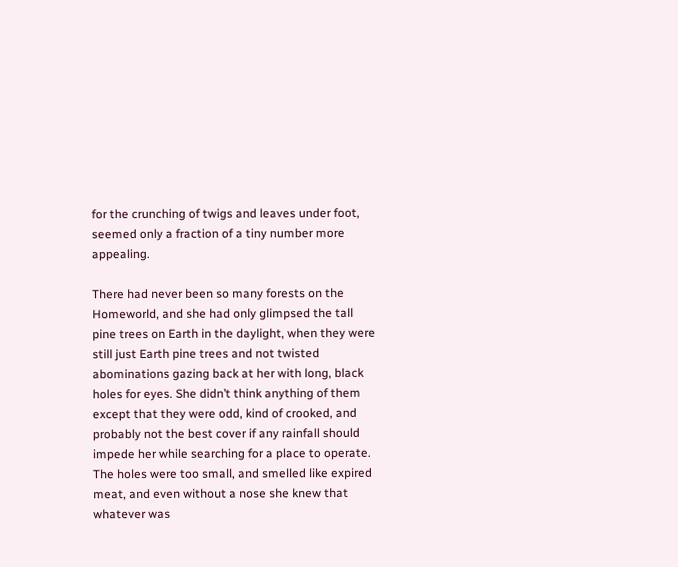for the crunching of twigs and leaves under foot, seemed only a fraction of a tiny number more appealing.

There had never been so many forests on the Homeworld, and she had only glimpsed the tall pine trees on Earth in the daylight, when they were still just Earth pine trees and not twisted abominations gazing back at her with long, black holes for eyes. She didn’t think anything of them except that they were odd, kind of crooked, and probably not the best cover if any rainfall should impede her while searching for a place to operate. The holes were too small, and smelled like expired meat, and even without a nose she knew that whatever was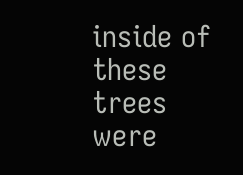inside of these trees were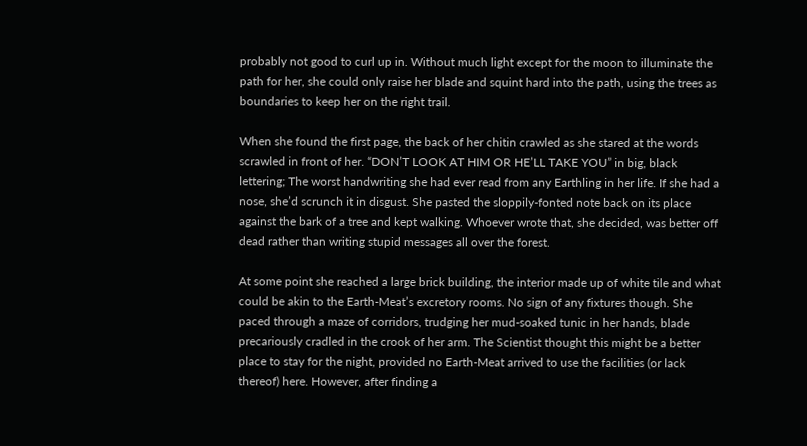probably not good to curl up in. Without much light except for the moon to illuminate the path for her, she could only raise her blade and squint hard into the path, using the trees as boundaries to keep her on the right trail.

When she found the first page, the back of her chitin crawled as she stared at the words scrawled in front of her. “DON’T LOOK AT HIM OR HE’LL TAKE YOU” in big, black lettering; The worst handwriting she had ever read from any Earthling in her life. If she had a nose, she’d scrunch it in disgust. She pasted the sloppily-fonted note back on its place against the bark of a tree and kept walking. Whoever wrote that, she decided, was better off dead rather than writing stupid messages all over the forest.

At some point she reached a large brick building, the interior made up of white tile and what could be akin to the Earth-Meat’s excretory rooms. No sign of any fixtures though. She paced through a maze of corridors, trudging her mud-soaked tunic in her hands, blade precariously cradled in the crook of her arm. The Scientist thought this might be a better place to stay for the night, provided no Earth-Meat arrived to use the facilities (or lack thereof) here. However, after finding a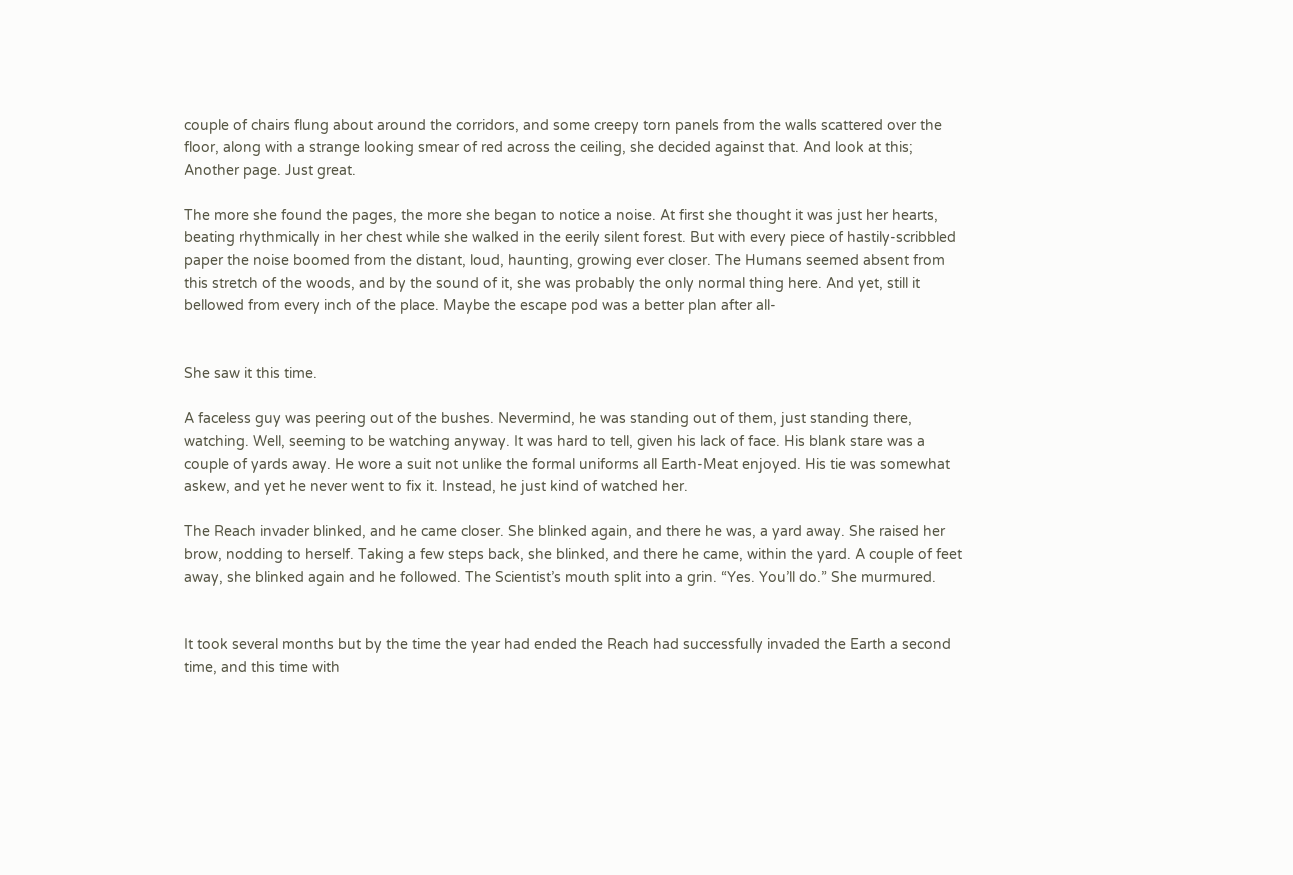couple of chairs flung about around the corridors, and some creepy torn panels from the walls scattered over the floor, along with a strange looking smear of red across the ceiling, she decided against that. And look at this; Another page. Just great.

The more she found the pages, the more she began to notice a noise. At first she thought it was just her hearts, beating rhythmically in her chest while she walked in the eerily silent forest. But with every piece of hastily-scribbled paper the noise boomed from the distant, loud, haunting, growing ever closer. The Humans seemed absent from this stretch of the woods, and by the sound of it, she was probably the only normal thing here. And yet, still it bellowed from every inch of the place. Maybe the escape pod was a better plan after all-


She saw it this time.

A faceless guy was peering out of the bushes. Nevermind, he was standing out of them, just standing there, watching. Well, seeming to be watching anyway. It was hard to tell, given his lack of face. His blank stare was a couple of yards away. He wore a suit not unlike the formal uniforms all Earth-Meat enjoyed. His tie was somewhat askew, and yet he never went to fix it. Instead, he just kind of watched her.

The Reach invader blinked, and he came closer. She blinked again, and there he was, a yard away. She raised her brow, nodding to herself. Taking a few steps back, she blinked, and there he came, within the yard. A couple of feet away, she blinked again and he followed. The Scientist’s mouth split into a grin. “Yes. You’ll do.” She murmured.


It took several months but by the time the year had ended the Reach had successfully invaded the Earth a second time, and this time with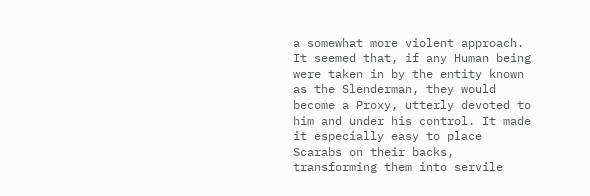a somewhat more violent approach. It seemed that, if any Human being were taken in by the entity known as the Slenderman, they would become a Proxy, utterly devoted to him and under his control. It made it especially easy to place Scarabs on their backs, transforming them into servile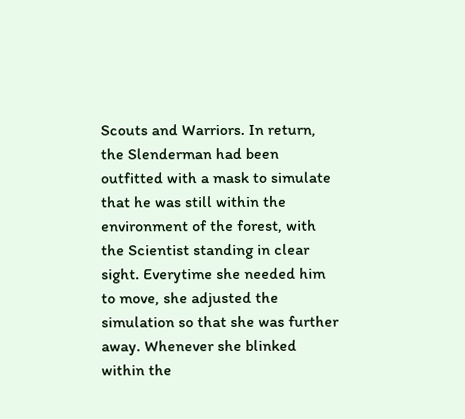Scouts and Warriors. In return, the Slenderman had been outfitted with a mask to simulate that he was still within the environment of the forest, with the Scientist standing in clear sight. Everytime she needed him to move, she adjusted the simulation so that she was further away. Whenever she blinked within the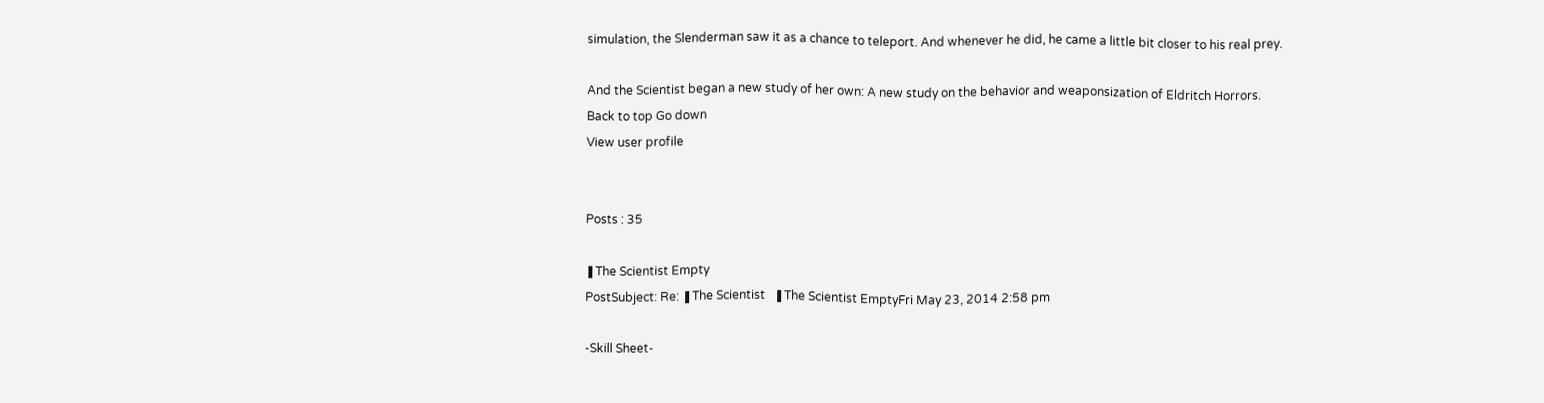simulation, the Slenderman saw it as a chance to teleport. And whenever he did, he came a little bit closer to his real prey.

And the Scientist began a new study of her own: A new study on the behavior and weaponsization of Eldritch Horrors.
Back to top Go down
View user profile


Posts : 35

❚The Scientist Empty
PostSubject: Re: ❚The Scientist   ❚The Scientist EmptyFri May 23, 2014 2:58 pm

-Skill Sheet-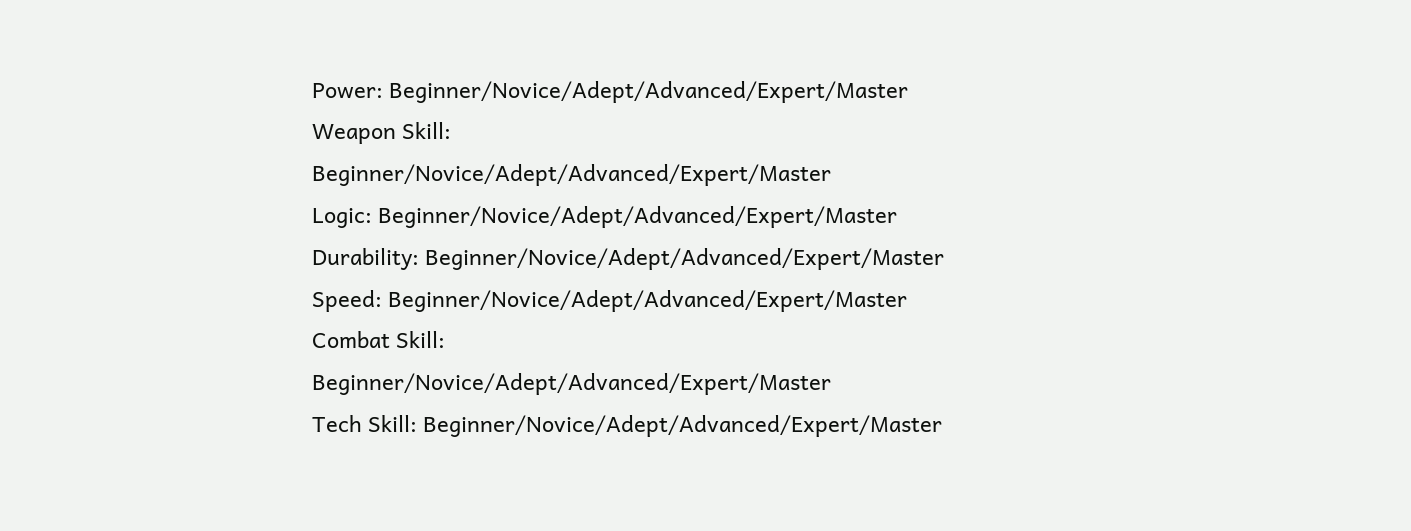Power: Beginner/Novice/Adept/Advanced/Expert/Master
Weapon Skill: Beginner/Novice/Adept/Advanced/Expert/Master
Logic: Beginner/Novice/Adept/Advanced/Expert/Master
Durability: Beginner/Novice/Adept/Advanced/Expert/Master
Speed: Beginner/Novice/Adept/Advanced/Expert/Master
Combat Skill: Beginner/Novice/Adept/Advanced/Expert/Master
Tech Skill: Beginner/Novice/Adept/Advanced/Expert/Master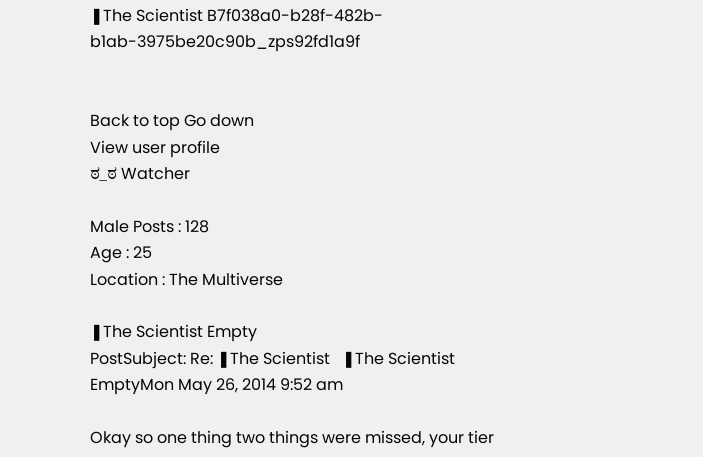❚The Scientist B7f038a0-b28f-482b-b1ab-3975be20c90b_zps92fd1a9f


Back to top Go down
View user profile
ಠ_ಠ Watcher

Male Posts : 128
Age : 25
Location : The Multiverse

❚The Scientist Empty
PostSubject: Re: ❚The Scientist   ❚The Scientist EmptyMon May 26, 2014 9:52 am

Okay so one thing two things were missed, your tier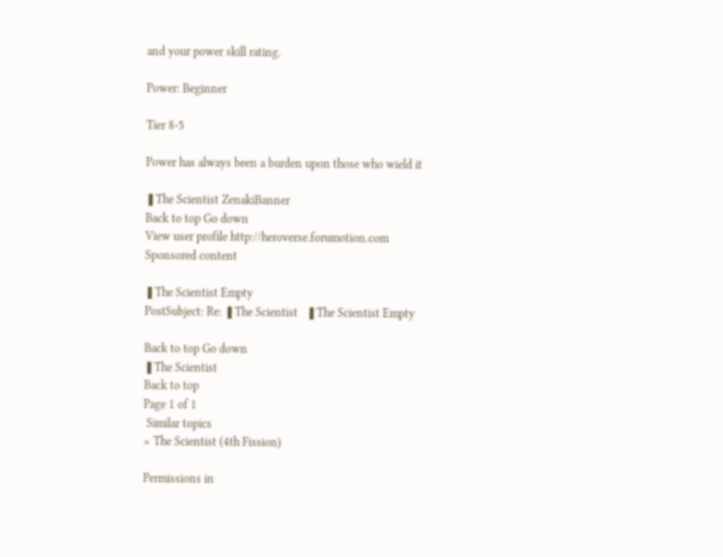and your power skill rating.

Power: Beginner

Tier 8-5

Power has always been a burden upon those who wield it

❚The Scientist ZenakiBanner
Back to top Go down
View user profile http://heroverse.forumotion.com
Sponsored content

❚The Scientist Empty
PostSubject: Re: ❚The Scientist   ❚The Scientist Empty

Back to top Go down
❚The Scientist
Back to top
Page 1 of 1
 Similar topics
» The Scientist (4th Fission)

Permissions in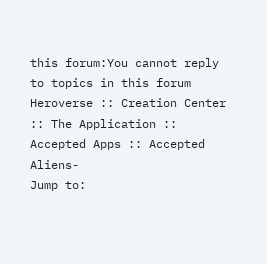this forum:You cannot reply to topics in this forum
Heroverse :: Creation Center :: The Application :: Accepted Apps :: Accepted Aliens-
Jump to: